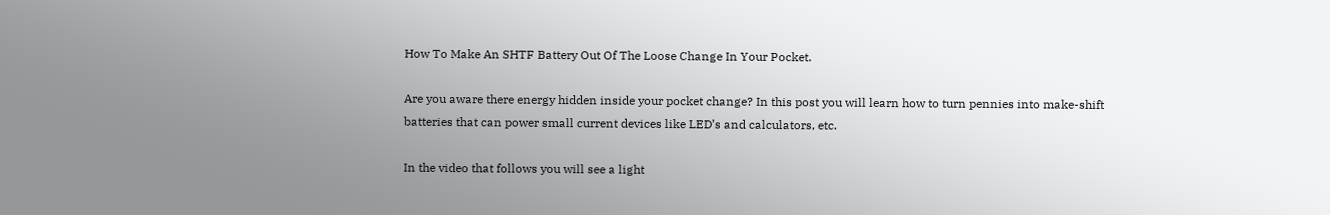How To Make An SHTF Battery Out Of The Loose Change In Your Pocket.

Are you aware there energy hidden inside your pocket change? In this post you will learn how to turn pennies into make-shift batteries that can power small current devices like LED’s and calculators, etc.

In the video that follows you will see a light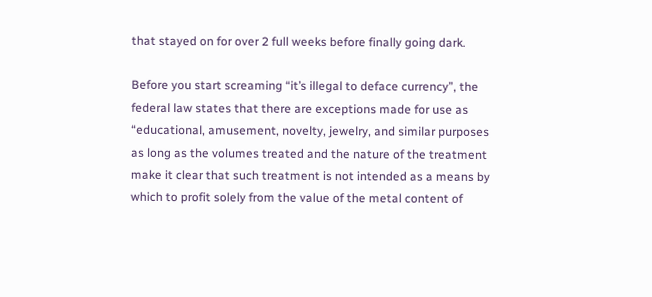that stayed on for over 2 full weeks before finally going dark.

Before you start screaming “it’s illegal to deface currency”, the federal law states that there are exceptions made for use as “educational, amusement, novelty, jewelry, and similar purposes as long as the volumes treated and the nature of the treatment make it clear that such treatment is not intended as a means by which to profit solely from the value of the metal content of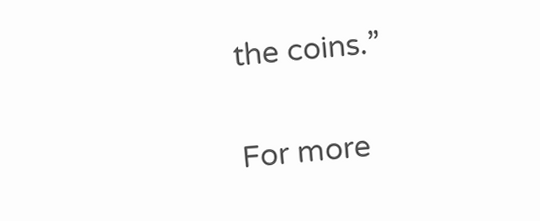the coins.”

For more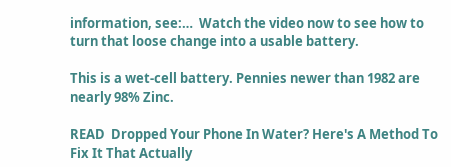information, see:…  Watch the video now to see how to turn that loose change into a usable battery.

This is a wet-cell battery. Pennies newer than 1982 are nearly 98% Zinc.

READ  Dropped Your Phone In Water? Here's A Method To Fix It That Actually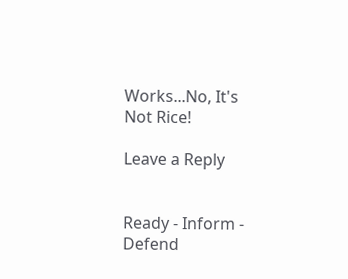Works...No, It's Not Rice!

Leave a Reply


Ready - Inform - Defend